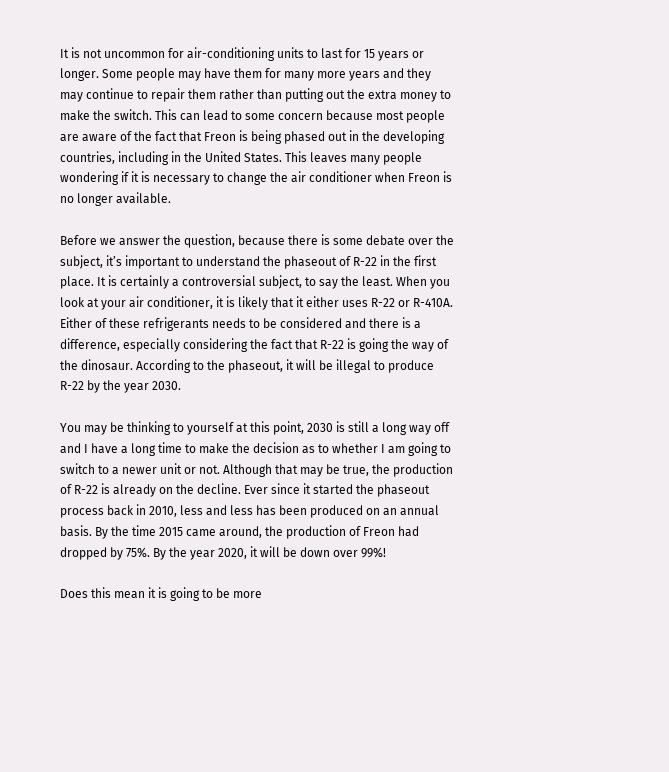It is not uncommon for air-conditioning units to last for 15 years or longer. Some people may have them for many more years and they may continue to repair them rather than putting out the extra money to make the switch. This can lead to some concern because most people are aware of the fact that Freon is being phased out in the developing countries, including in the United States. This leaves many people wondering if it is necessary to change the air conditioner when Freon is no longer available.

Before we answer the question, because there is some debate over the subject, it’s important to understand the phaseout of R-22 in the first place. It is certainly a controversial subject, to say the least. When you look at your air conditioner, it is likely that it either uses R-22 or R-410A. Either of these refrigerants needs to be considered and there is a difference, especially considering the fact that R-22 is going the way of the dinosaur. According to the phaseout, it will be illegal to produce R-22 by the year 2030.

You may be thinking to yourself at this point, 2030 is still a long way off and I have a long time to make the decision as to whether I am going to switch to a newer unit or not. Although that may be true, the production of R-22 is already on the decline. Ever since it started the phaseout process back in 2010, less and less has been produced on an annual basis. By the time 2015 came around, the production of Freon had dropped by 75%. By the year 2020, it will be down over 99%!

Does this mean it is going to be more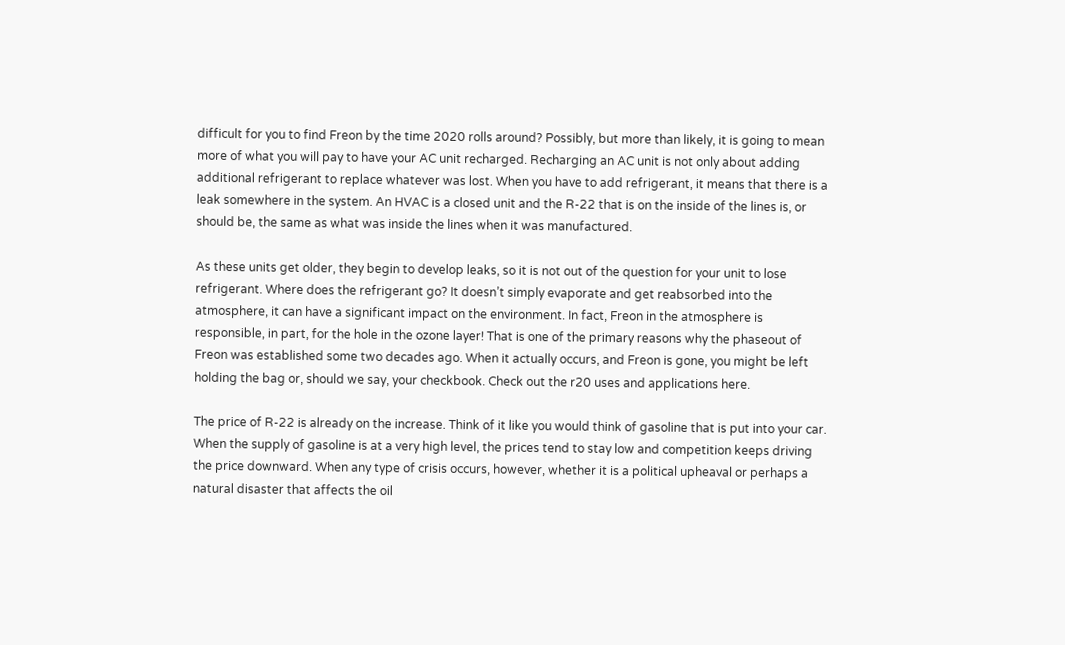difficult for you to find Freon by the time 2020 rolls around? Possibly, but more than likely, it is going to mean more of what you will pay to have your AC unit recharged. Recharging an AC unit is not only about adding additional refrigerant to replace whatever was lost. When you have to add refrigerant, it means that there is a leak somewhere in the system. An HVAC is a closed unit and the R-22 that is on the inside of the lines is, or should be, the same as what was inside the lines when it was manufactured.

As these units get older, they begin to develop leaks, so it is not out of the question for your unit to lose refrigerant. Where does the refrigerant go? It doesn’t simply evaporate and get reabsorbed into the atmosphere, it can have a significant impact on the environment. In fact, Freon in the atmosphere is responsible, in part, for the hole in the ozone layer! That is one of the primary reasons why the phaseout of Freon was established some two decades ago. When it actually occurs, and Freon is gone, you might be left holding the bag or, should we say, your checkbook. Check out the r20 uses and applications here.

The price of R-22 is already on the increase. Think of it like you would think of gasoline that is put into your car. When the supply of gasoline is at a very high level, the prices tend to stay low and competition keeps driving the price downward. When any type of crisis occurs, however, whether it is a political upheaval or perhaps a natural disaster that affects the oil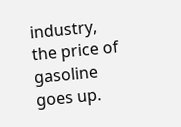industry, the price of gasoline goes up.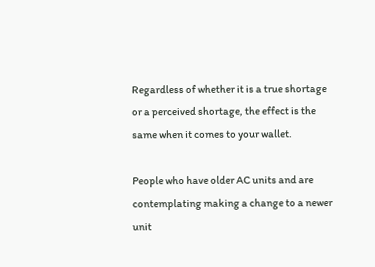Regardless of whether it is a true shortage or a perceived shortage, the effect is the same when it comes to your wallet.

People who have older AC units and are contemplating making a change to a newer unit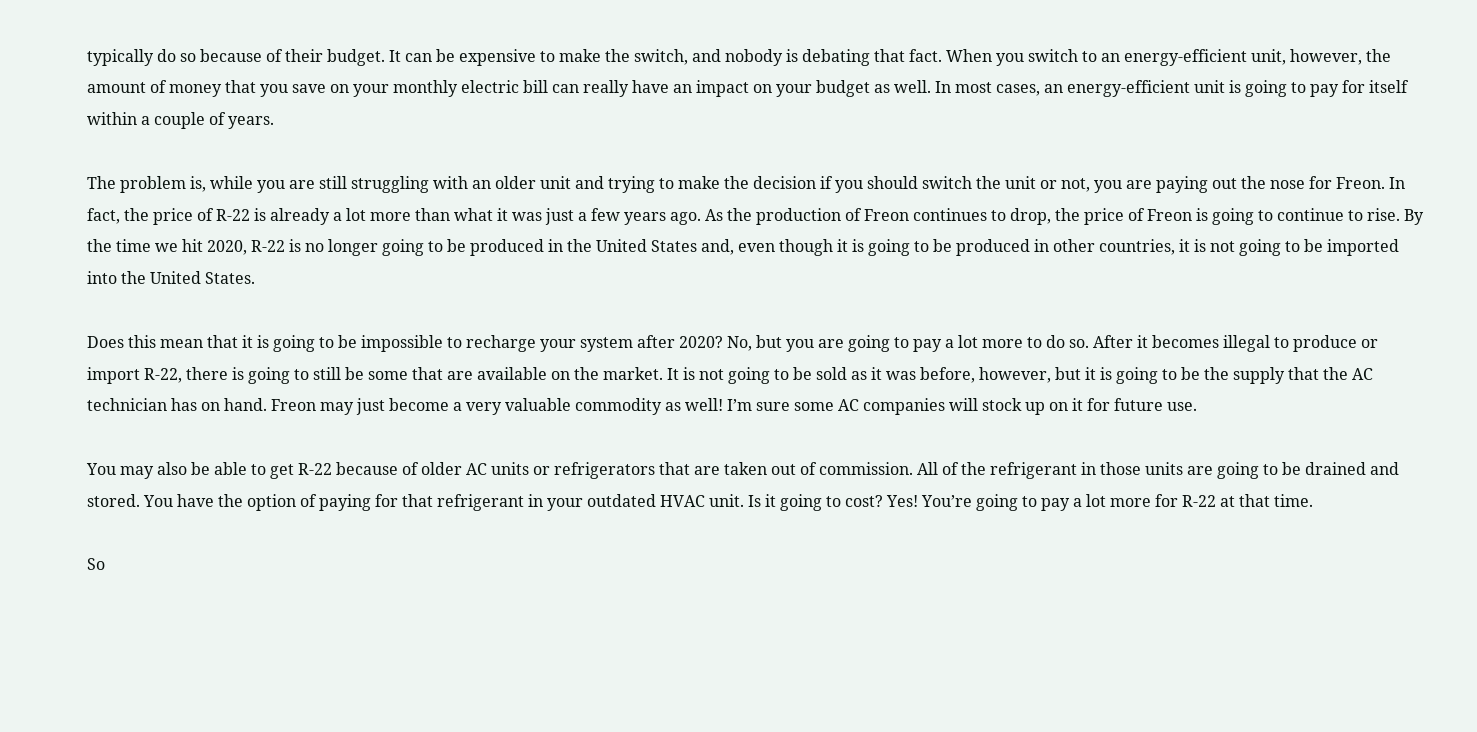typically do so because of their budget. It can be expensive to make the switch, and nobody is debating that fact. When you switch to an energy-efficient unit, however, the amount of money that you save on your monthly electric bill can really have an impact on your budget as well. In most cases, an energy-efficient unit is going to pay for itself within a couple of years.

The problem is, while you are still struggling with an older unit and trying to make the decision if you should switch the unit or not, you are paying out the nose for Freon. In fact, the price of R-22 is already a lot more than what it was just a few years ago. As the production of Freon continues to drop, the price of Freon is going to continue to rise. By the time we hit 2020, R-22 is no longer going to be produced in the United States and, even though it is going to be produced in other countries, it is not going to be imported into the United States.

Does this mean that it is going to be impossible to recharge your system after 2020? No, but you are going to pay a lot more to do so. After it becomes illegal to produce or import R-22, there is going to still be some that are available on the market. It is not going to be sold as it was before, however, but it is going to be the supply that the AC technician has on hand. Freon may just become a very valuable commodity as well! I’m sure some AC companies will stock up on it for future use.

You may also be able to get R-22 because of older AC units or refrigerators that are taken out of commission. All of the refrigerant in those units are going to be drained and stored. You have the option of paying for that refrigerant in your outdated HVAC unit. Is it going to cost? Yes! You’re going to pay a lot more for R-22 at that time.

So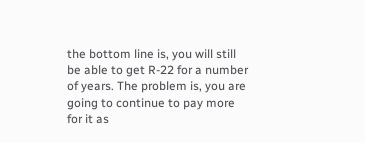the bottom line is, you will still be able to get R-22 for a number of years. The problem is, you are going to continue to pay more for it as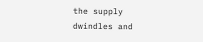the supply dwindles and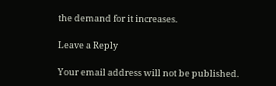the demand for it increases.

Leave a Reply

Your email address will not be published.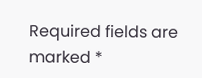Required fields are marked *